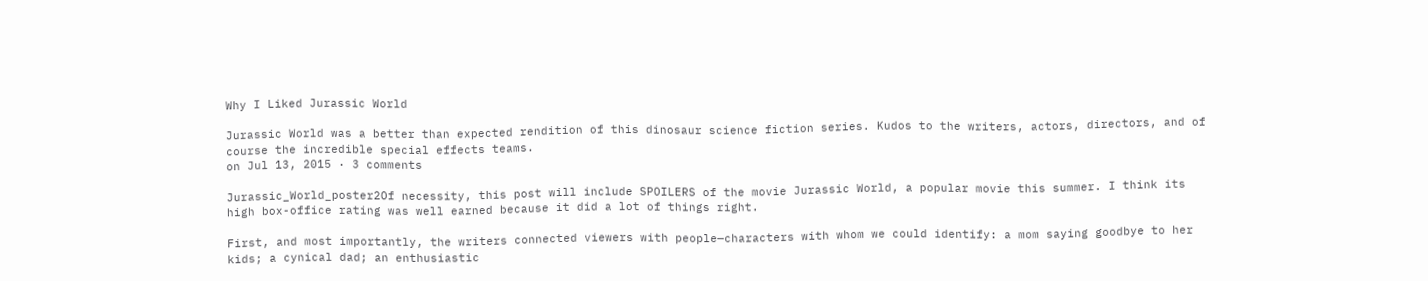Why I Liked Jurassic World

Jurassic World was a better than expected rendition of this dinosaur science fiction series. Kudos to the writers, actors, directors, and of course the incredible special effects teams.
on Jul 13, 2015 · 3 comments

Jurassic_World_poster2Of necessity, this post will include SPOILERS of the movie Jurassic World, a popular movie this summer. I think its high box-office rating was well earned because it did a lot of things right.

First, and most importantly, the writers connected viewers with people—characters with whom we could identify: a mom saying goodbye to her kids; a cynical dad; an enthusiastic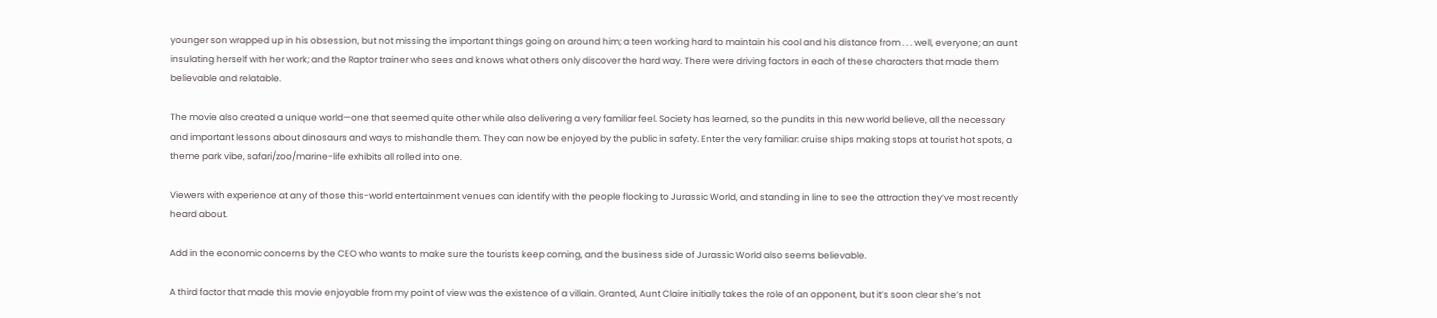younger son wrapped up in his obsession, but not missing the important things going on around him; a teen working hard to maintain his cool and his distance from . . . well, everyone; an aunt insulating herself with her work; and the Raptor trainer who sees and knows what others only discover the hard way. There were driving factors in each of these characters that made them believable and relatable.

The movie also created a unique world—one that seemed quite other while also delivering a very familiar feel. Society has learned, so the pundits in this new world believe, all the necessary and important lessons about dinosaurs and ways to mishandle them. They can now be enjoyed by the public in safety. Enter the very familiar: cruise ships making stops at tourist hot spots, a theme park vibe, safari/zoo/marine-life exhibits all rolled into one.

Viewers with experience at any of those this-world entertainment venues can identify with the people flocking to Jurassic World, and standing in line to see the attraction they’ve most recently heard about.

Add in the economic concerns by the CEO who wants to make sure the tourists keep coming, and the business side of Jurassic World also seems believable.

A third factor that made this movie enjoyable from my point of view was the existence of a villain. Granted, Aunt Claire initially takes the role of an opponent, but it’s soon clear she’s not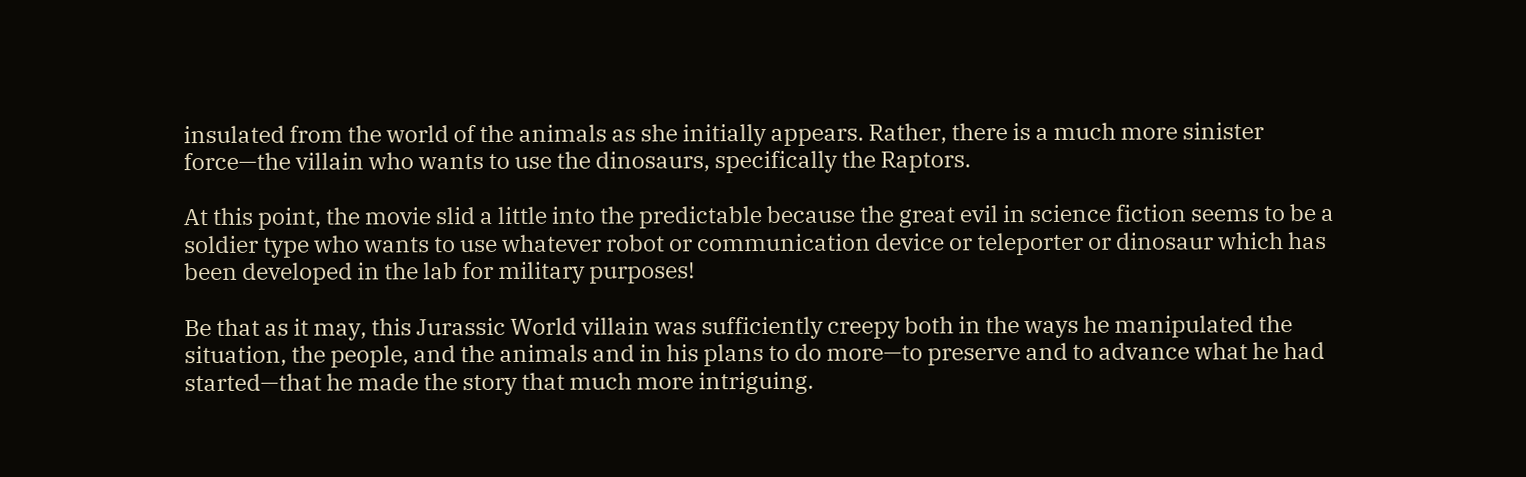insulated from the world of the animals as she initially appears. Rather, there is a much more sinister force—the villain who wants to use the dinosaurs, specifically the Raptors.

At this point, the movie slid a little into the predictable because the great evil in science fiction seems to be a soldier type who wants to use whatever robot or communication device or teleporter or dinosaur which has been developed in the lab for military purposes!

Be that as it may, this Jurassic World villain was sufficiently creepy both in the ways he manipulated the situation, the people, and the animals and in his plans to do more—to preserve and to advance what he had started—that he made the story that much more intriguing.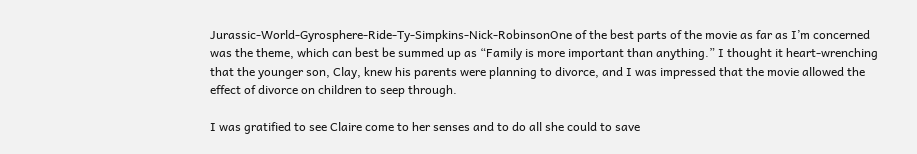Jurassic-World-Gyrosphere-Ride-Ty-Simpkins-Nick-RobinsonOne of the best parts of the movie as far as I’m concerned was the theme, which can best be summed up as “Family is more important than anything.” I thought it heart-wrenching that the younger son, Clay, knew his parents were planning to divorce, and I was impressed that the movie allowed the effect of divorce on children to seep through.

I was gratified to see Claire come to her senses and to do all she could to save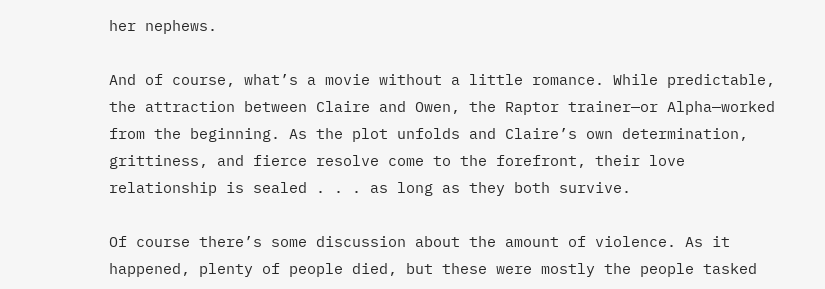her nephews.

And of course, what’s a movie without a little romance. While predictable, the attraction between Claire and Owen, the Raptor trainer—or Alpha—worked from the beginning. As the plot unfolds and Claire’s own determination, grittiness, and fierce resolve come to the forefront, their love relationship is sealed . . . as long as they both survive.

Of course there’s some discussion about the amount of violence. As it happened, plenty of people died, but these were mostly the people tasked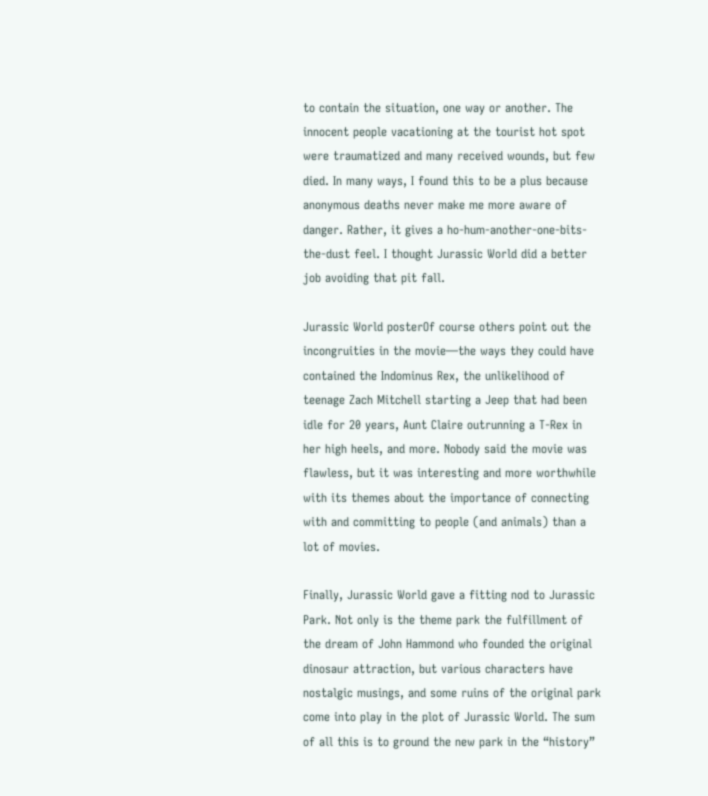to contain the situation, one way or another. The innocent people vacationing at the tourist hot spot were traumatized and many received wounds, but few died. In many ways, I found this to be a plus because anonymous deaths never make me more aware of danger. Rather, it gives a ho-hum-another-one-bits-the-dust feel. I thought Jurassic World did a better job avoiding that pit fall.

Jurassic World posterOf course others point out the incongruities in the movie—the ways they could have contained the Indominus Rex, the unlikelihood of teenage Zach Mitchell starting a Jeep that had been idle for 20 years, Aunt Claire outrunning a T-Rex in her high heels, and more. Nobody said the movie was flawless, but it was interesting and more worthwhile with its themes about the importance of connecting with and committing to people (and animals) than a lot of movies.

Finally, Jurassic World gave a fitting nod to Jurassic Park. Not only is the theme park the fulfillment of the dream of John Hammond who founded the original dinosaur attraction, but various characters have nostalgic musings, and some ruins of the original park come into play in the plot of Jurassic World. The sum of all this is to ground the new park in the “history”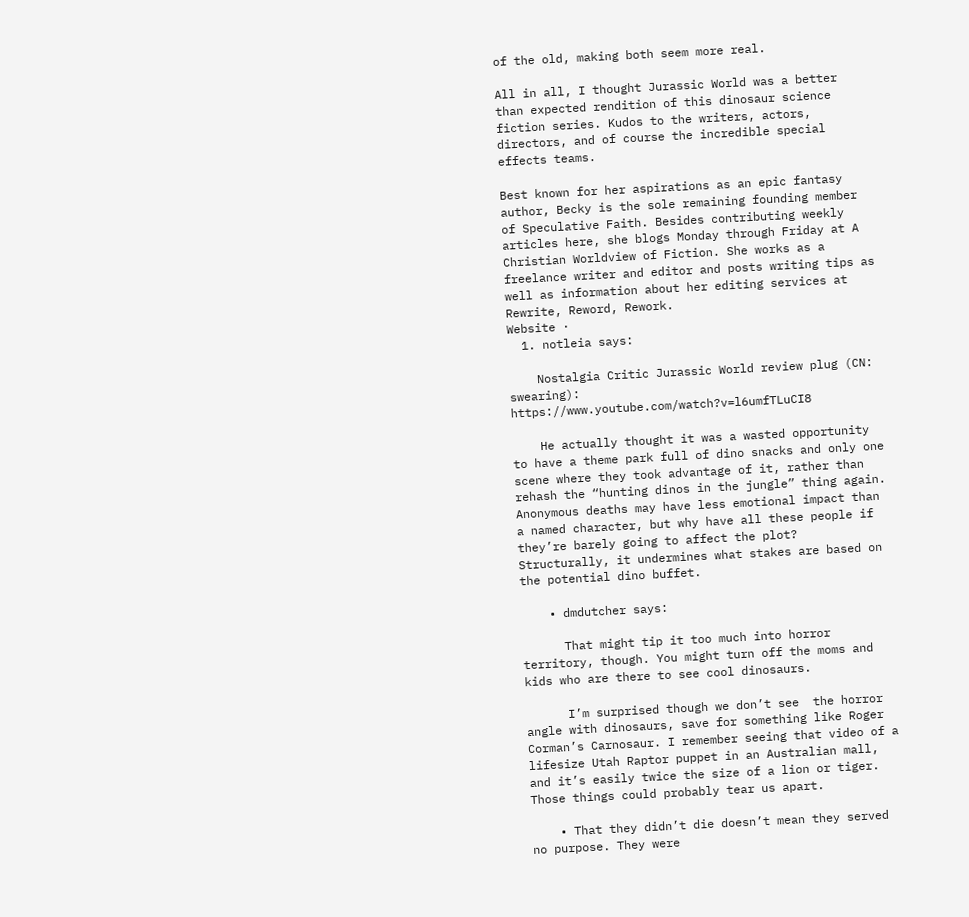of the old, making both seem more real.

All in all, I thought Jurassic World was a better than expected rendition of this dinosaur science fiction series. Kudos to the writers, actors, directors, and of course the incredible special effects teams.

Best known for her aspirations as an epic fantasy author, Becky is the sole remaining founding member of Speculative Faith. Besides contributing weekly articles here, she blogs Monday through Friday at A Christian Worldview of Fiction. She works as a freelance writer and editor and posts writing tips as well as information about her editing services at Rewrite, Reword, Rework.
Website ·
  1. notleia says:

    Nostalgia Critic Jurassic World review plug (CN: swearing): https://www.youtube.com/watch?v=l6umfTLuCI8

    He actually thought it was a wasted opportunity to have a theme park full of dino snacks and only one scene where they took advantage of it, rather than rehash the “hunting dinos in the jungle” thing again. Anonymous deaths may have less emotional impact than a named character, but why have all these people if they’re barely going to affect the plot? Structurally, it undermines what stakes are based on the potential dino buffet.

    • dmdutcher says:

      That might tip it too much into horror territory, though. You might turn off the moms and kids who are there to see cool dinosaurs.

      I’m surprised though we don’t see  the horror angle with dinosaurs, save for something like Roger Corman’s Carnosaur. I remember seeing that video of a lifesize Utah Raptor puppet in an Australian mall, and it’s easily twice the size of a lion or tiger. Those things could probably tear us apart.

    • That they didn’t die doesn’t mean they served no purpose. They were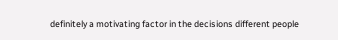definitely a motivating factor in the decisions different people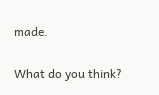made.


What do you think?